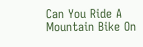Can You Ride A Mountain Bike On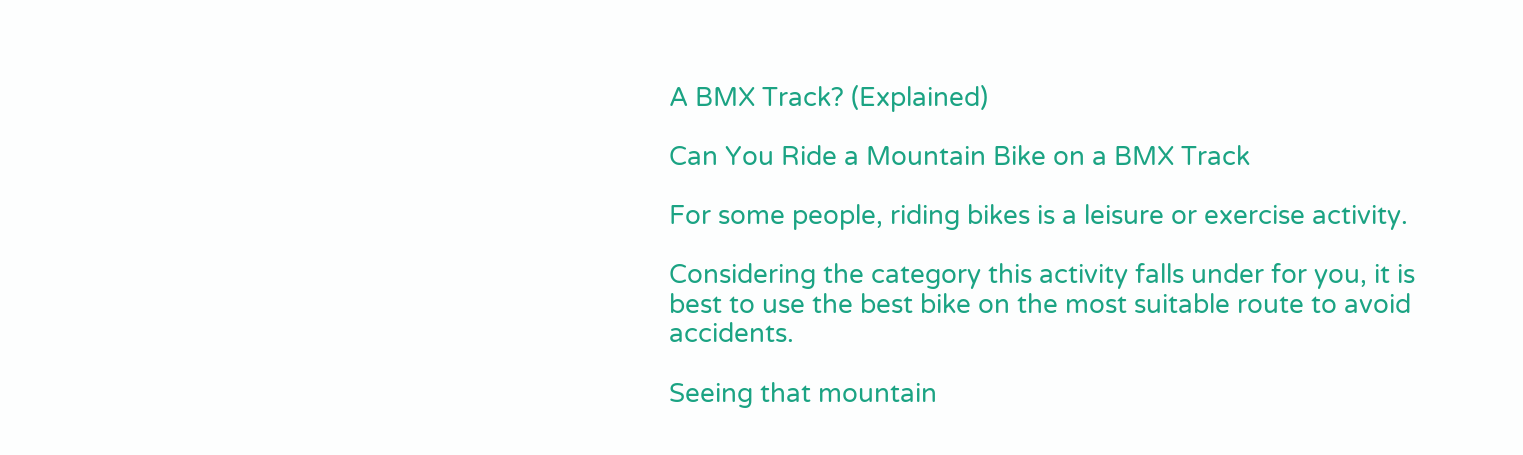A BMX Track? (Explained)

Can You Ride a Mountain Bike on a BMX Track

For some people, riding bikes is a leisure or exercise activity.

Considering the category this activity falls under for you, it is best to use the best bike on the most suitable route to avoid accidents.

Seeing that mountain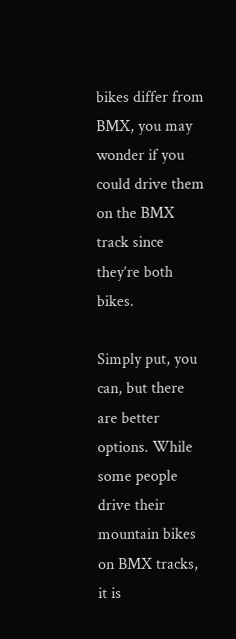bikes differ from BMX, you may wonder if you could drive them on the BMX track since they’re both bikes.

Simply put, you can, but there are better options. While some people drive their mountain bikes on BMX tracks, it is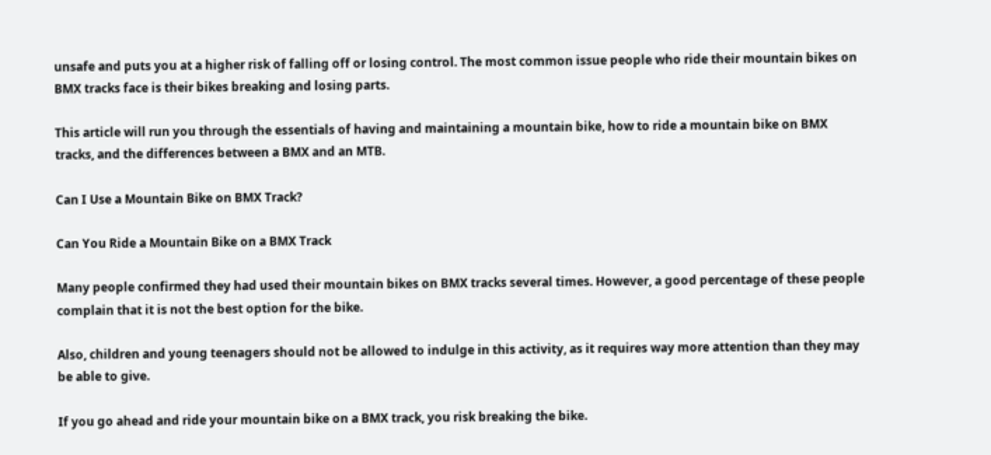unsafe and puts you at a higher risk of falling off or losing control. The most common issue people who ride their mountain bikes on BMX tracks face is their bikes breaking and losing parts.

This article will run you through the essentials of having and maintaining a mountain bike, how to ride a mountain bike on BMX tracks, and the differences between a BMX and an MTB.

Can I Use a Mountain Bike on BMX Track?

Can You Ride a Mountain Bike on a BMX Track

Many people confirmed they had used their mountain bikes on BMX tracks several times. However, a good percentage of these people complain that it is not the best option for the bike.

Also, children and young teenagers should not be allowed to indulge in this activity, as it requires way more attention than they may be able to give.

If you go ahead and ride your mountain bike on a BMX track, you risk breaking the bike.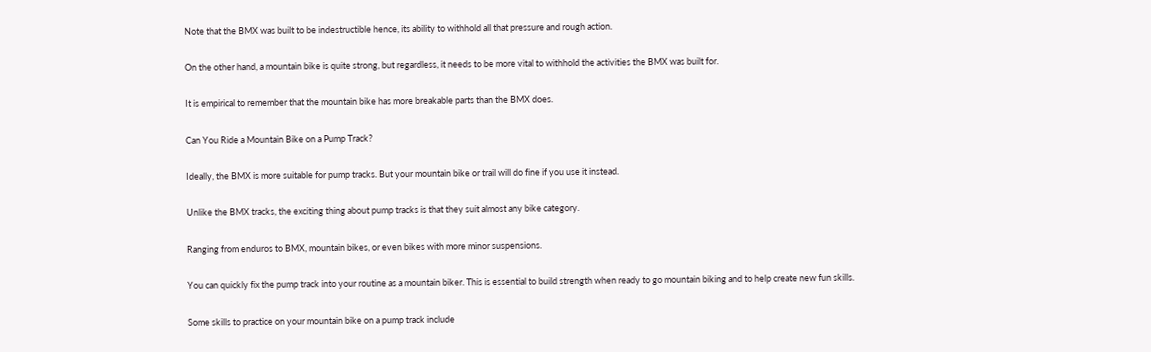Note that the BMX was built to be indestructible hence, its ability to withhold all that pressure and rough action.

On the other hand, a mountain bike is quite strong, but regardless, it needs to be more vital to withhold the activities the BMX was built for.

It is empirical to remember that the mountain bike has more breakable parts than the BMX does.

Can You Ride a Mountain Bike on a Pump Track?

Ideally, the BMX is more suitable for pump tracks. But your mountain bike or trail will do fine if you use it instead.

Unlike the BMX tracks, the exciting thing about pump tracks is that they suit almost any bike category.

Ranging from enduros to BMX, mountain bikes, or even bikes with more minor suspensions.

You can quickly fix the pump track into your routine as a mountain biker. This is essential to build strength when ready to go mountain biking and to help create new fun skills.

Some skills to practice on your mountain bike on a pump track include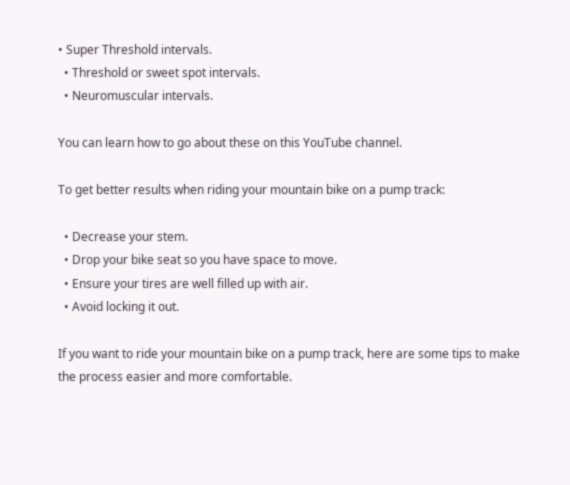• Super Threshold intervals.
  • Threshold or sweet spot intervals.
  • Neuromuscular intervals.

You can learn how to go about these on this YouTube channel.

To get better results when riding your mountain bike on a pump track:

  • Decrease your stem.
  • Drop your bike seat so you have space to move.
  • Ensure your tires are well filled up with air.
  • Avoid locking it out.

If you want to ride your mountain bike on a pump track, here are some tips to make the process easier and more comfortable.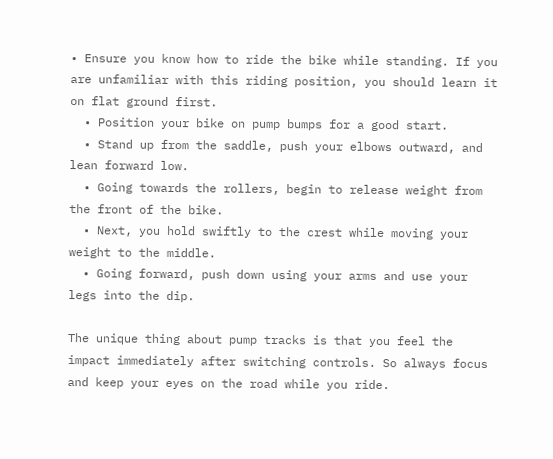• Ensure you know how to ride the bike while standing. If you are unfamiliar with this riding position, you should learn it on flat ground first.
  • Position your bike on pump bumps for a good start.
  • Stand up from the saddle, push your elbows outward, and lean forward low.
  • Going towards the rollers, begin to release weight from the front of the bike.
  • Next, you hold swiftly to the crest while moving your weight to the middle.
  • Going forward, push down using your arms and use your legs into the dip.

The unique thing about pump tracks is that you feel the impact immediately after switching controls. So always focus and keep your eyes on the road while you ride.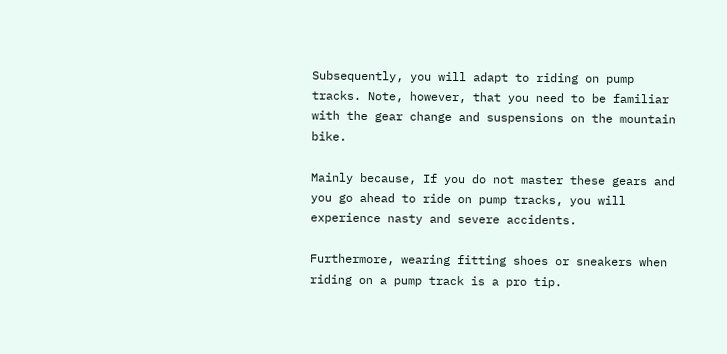Subsequently, you will adapt to riding on pump tracks. Note, however, that you need to be familiar with the gear change and suspensions on the mountain bike.

Mainly because, If you do not master these gears and you go ahead to ride on pump tracks, you will experience nasty and severe accidents.

Furthermore, wearing fitting shoes or sneakers when riding on a pump track is a pro tip.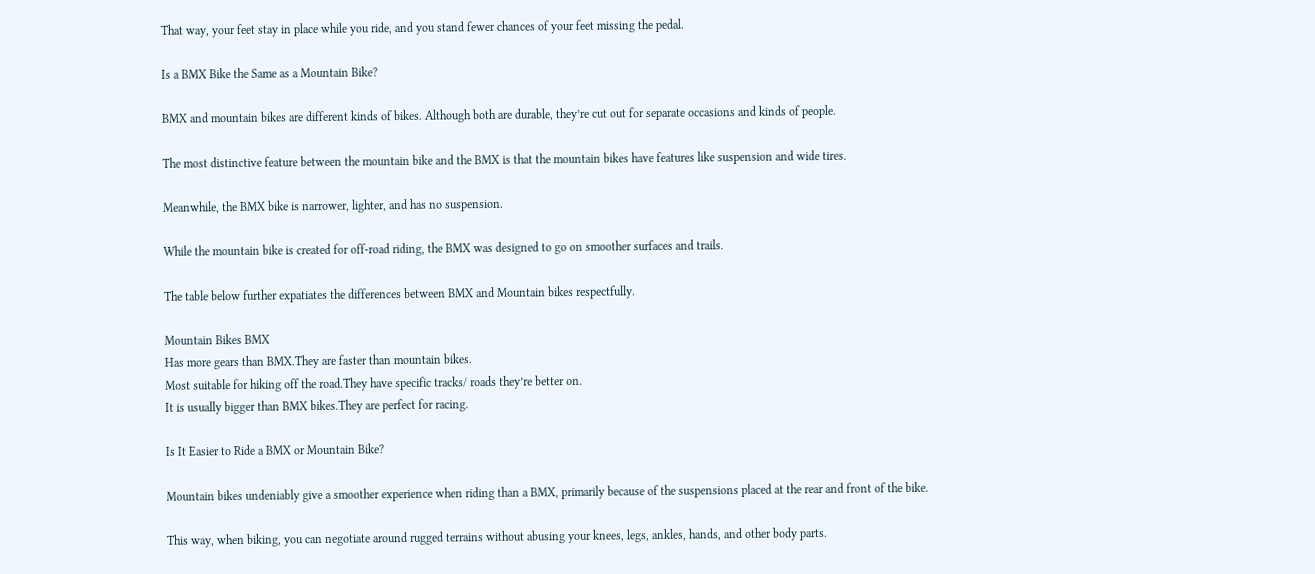That way, your feet stay in place while you ride, and you stand fewer chances of your feet missing the pedal.

Is a BMX Bike the Same as a Mountain Bike?

BMX and mountain bikes are different kinds of bikes. Although both are durable, they’re cut out for separate occasions and kinds of people.

The most distinctive feature between the mountain bike and the BMX is that the mountain bikes have features like suspension and wide tires.

Meanwhile, the BMX bike is narrower, lighter, and has no suspension.

While the mountain bike is created for off-road riding, the BMX was designed to go on smoother surfaces and trails.

The table below further expatiates the differences between BMX and Mountain bikes respectfully.

Mountain Bikes BMX
Has more gears than BMX.They are faster than mountain bikes.
Most suitable for hiking off the road.They have specific tracks/ roads they’re better on.
It is usually bigger than BMX bikes.They are perfect for racing.

Is It Easier to Ride a BMX or Mountain Bike?

Mountain bikes undeniably give a smoother experience when riding than a BMX, primarily because of the suspensions placed at the rear and front of the bike.

This way, when biking, you can negotiate around rugged terrains without abusing your knees, legs, ankles, hands, and other body parts.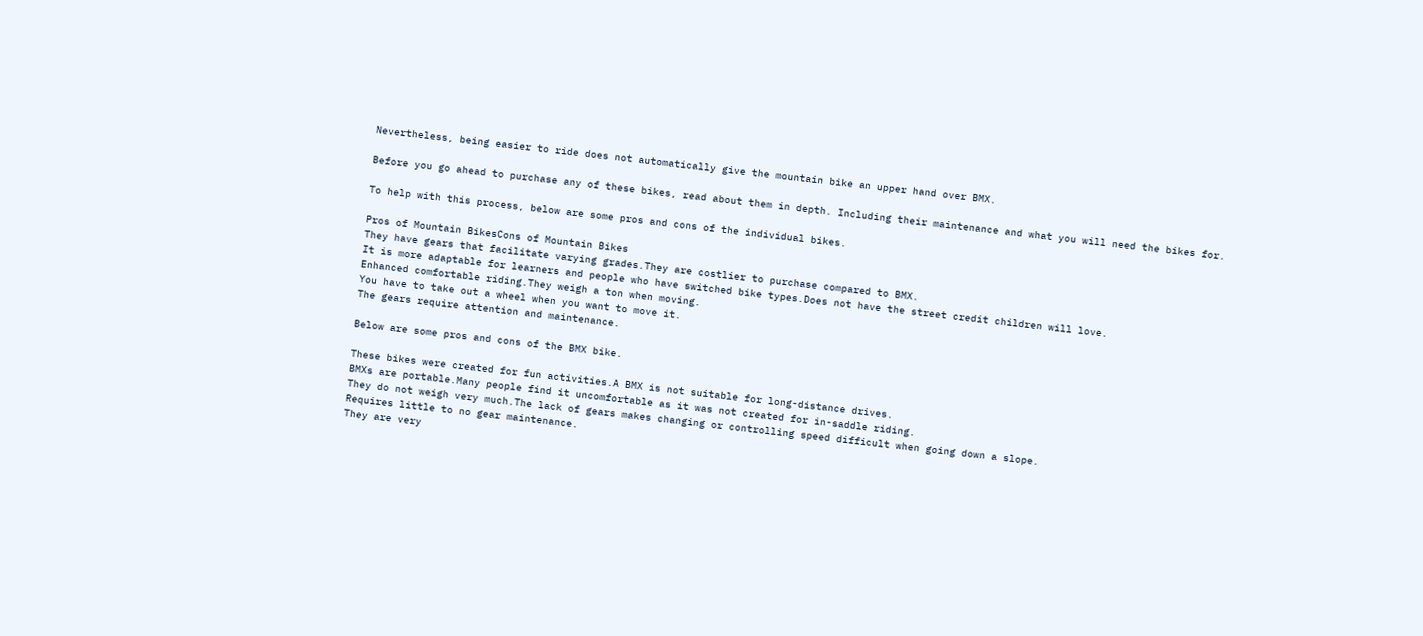Nevertheless, being easier to ride does not automatically give the mountain bike an upper hand over BMX.

Before you go ahead to purchase any of these bikes, read about them in depth. Including their maintenance and what you will need the bikes for.

To help with this process, below are some pros and cons of the individual bikes.

Pros of Mountain BikesCons of Mountain Bikes
They have gears that facilitate varying grades.They are costlier to purchase compared to BMX.
It is more adaptable for learners and people who have switched bike types.Does not have the street credit children will love.
Enhanced comfortable riding.They weigh a ton when moving.
You have to take out a wheel when you want to move it.
The gears require attention and maintenance.

Below are some pros and cons of the BMX bike.

These bikes were created for fun activities.A BMX is not suitable for long-distance drives.
BMXs are portable.Many people find it uncomfortable as it was not created for in-saddle riding.
They do not weigh very much.The lack of gears makes changing or controlling speed difficult when going down a slope.
Requires little to no gear maintenance.
They are very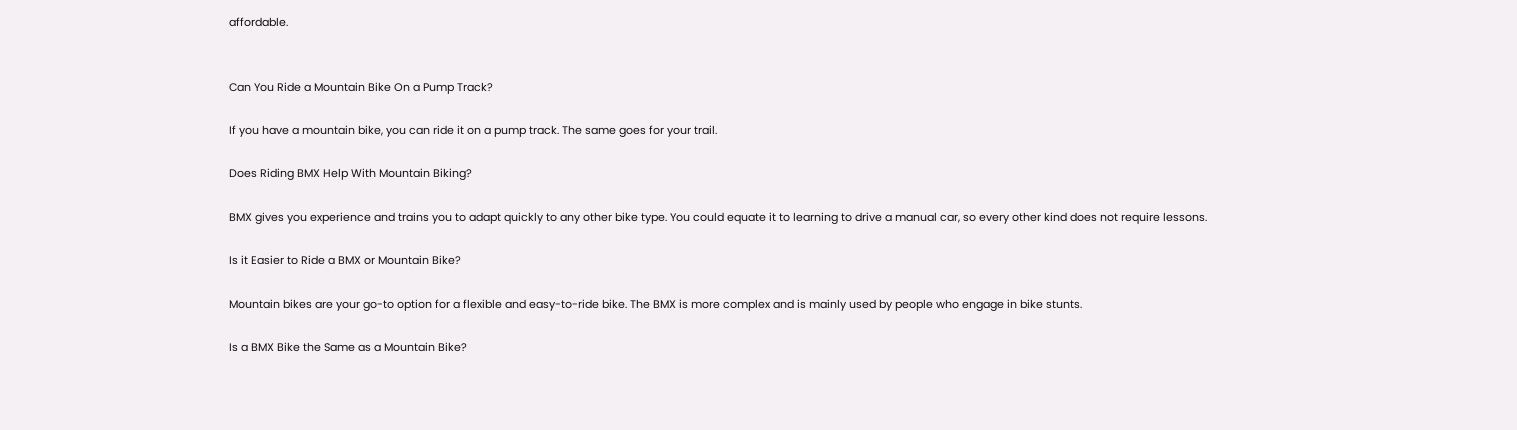affordable.


Can You Ride a Mountain Bike On a Pump Track?

If you have a mountain bike, you can ride it on a pump track. The same goes for your trail.

Does Riding BMX Help With Mountain Biking?

BMX gives you experience and trains you to adapt quickly to any other bike type. You could equate it to learning to drive a manual car, so every other kind does not require lessons.

Is it Easier to Ride a BMX or Mountain Bike?

Mountain bikes are your go-to option for a flexible and easy-to-ride bike. The BMX is more complex and is mainly used by people who engage in bike stunts.

Is a BMX Bike the Same as a Mountain Bike?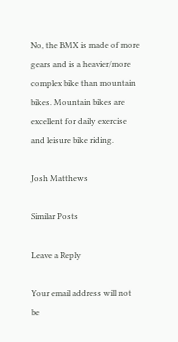No, the BMX is made of more gears and is a heavier/more complex bike than mountain bikes. Mountain bikes are excellent for daily exercise and leisure bike riding.

Josh Matthews

Similar Posts

Leave a Reply

Your email address will not be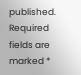published. Required fields are marked *